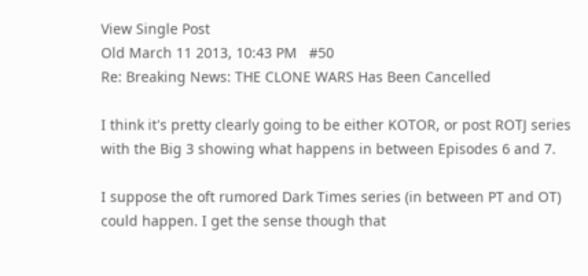View Single Post
Old March 11 2013, 10:43 PM   #50
Re: Breaking News: THE CLONE WARS Has Been Cancelled

I think it's pretty clearly going to be either KOTOR, or post ROTJ series with the Big 3 showing what happens in between Episodes 6 and 7.

I suppose the oft rumored Dark Times series (in between PT and OT) could happen. I get the sense though that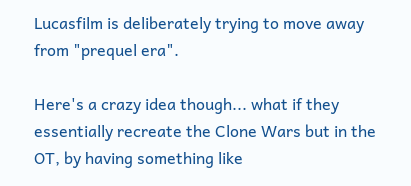Lucasfilm is deliberately trying to move away from "prequel era".

Here's a crazy idea though... what if they essentially recreate the Clone Wars but in the OT, by having something like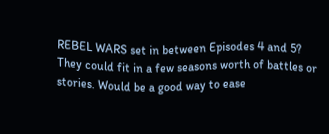REBEL WARS set in between Episodes 4 and 5? They could fit in a few seasons worth of battles or stories. Would be a good way to ease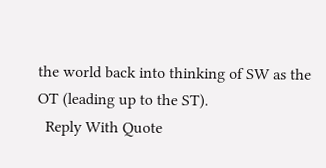the world back into thinking of SW as the OT (leading up to the ST).
  Reply With Quote